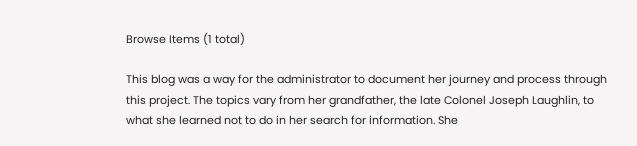Browse Items (1 total)

This blog was a way for the administrator to document her journey and process through this project. The topics vary from her grandfather, the late Colonel Joseph Laughlin, to what she learned not to do in her search for information. She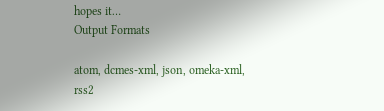hopes it…
Output Formats

atom, dcmes-xml, json, omeka-xml, rss2